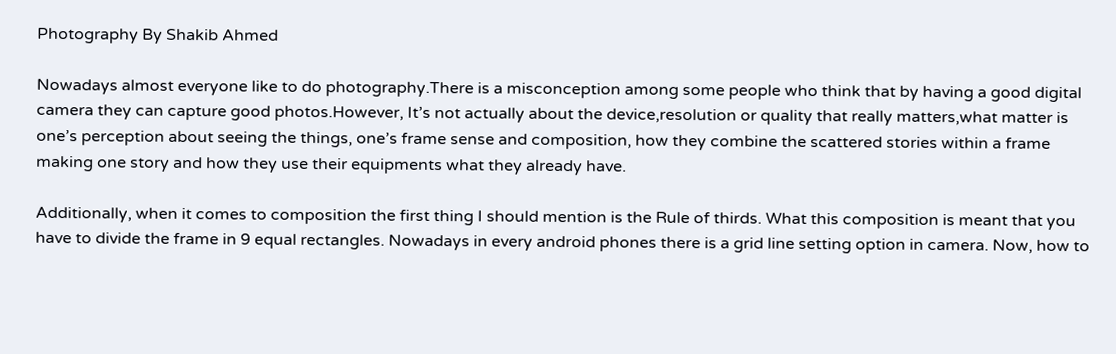Photography By Shakib Ahmed

Nowadays almost everyone like to do photography.There is a misconception among some people who think that by having a good digital camera they can capture good photos.However, It’s not actually about the device,resolution or quality that really matters,what matter is one’s perception about seeing the things, one’s frame sense and composition, how they combine the scattered stories within a frame making one story and how they use their equipments what they already have.

Additionally, when it comes to composition the first thing I should mention is the Rule of thirds. What this composition is meant that you have to divide the frame in 9 equal rectangles. Nowadays in every android phones there is a grid line setting option in camera. Now, how to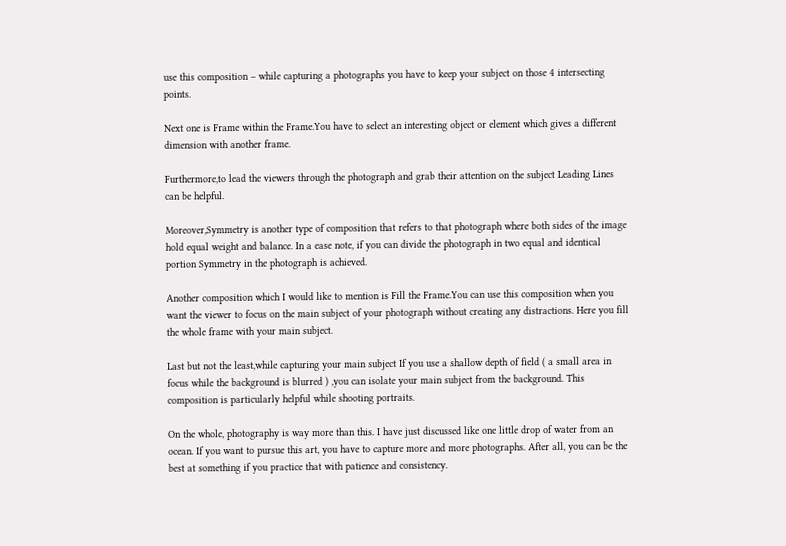use this composition – while capturing a photographs you have to keep your subject on those 4 intersecting points.

Next one is Frame within the Frame.You have to select an interesting object or element which gives a different dimension with another frame.

Furthermore,to lead the viewers through the photograph and grab their attention on the subject Leading Lines can be helpful.

Moreover,Symmetry is another type of composition that refers to that photograph where both sides of the image hold equal weight and balance. In a ease note, if you can divide the photograph in two equal and identical portion Symmetry in the photograph is achieved.

Another composition which I would like to mention is Fill the Frame.You can use this composition when you want the viewer to focus on the main subject of your photograph without creating any distractions. Here you fill the whole frame with your main subject.

Last but not the least,while capturing your main subject If you use a shallow depth of field ( a small area in focus while the background is blurred ) ,you can isolate your main subject from the background. This composition is particularly helpful while shooting portraits.

On the whole, photography is way more than this. I have just discussed like one little drop of water from an ocean. If you want to pursue this art, you have to capture more and more photographs. After all, you can be the best at something if you practice that with patience and consistency.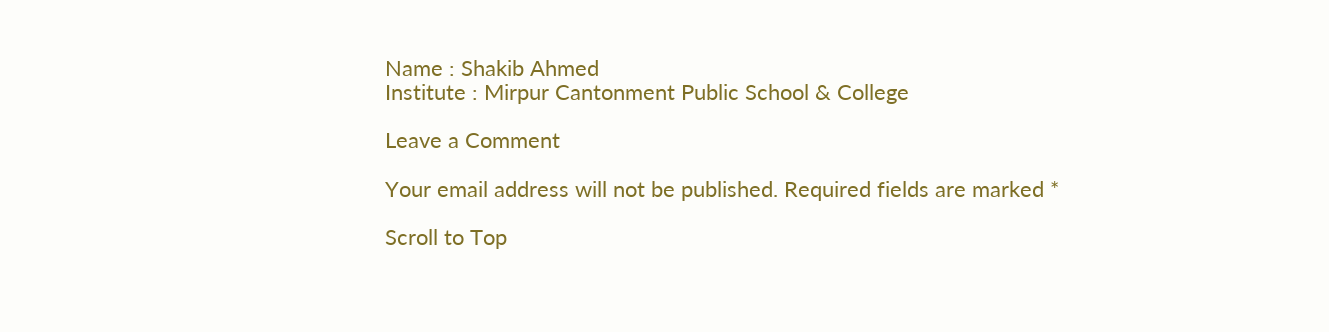Name : Shakib Ahmed
Institute : Mirpur Cantonment Public School & College

Leave a Comment

Your email address will not be published. Required fields are marked *

Scroll to Top